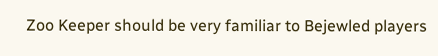Zoo Keeper should be very familiar to Bejewled players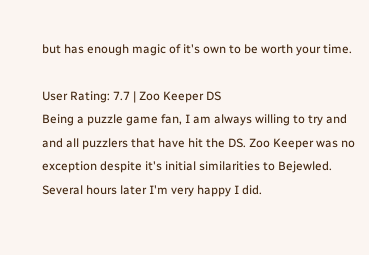but has enough magic of it's own to be worth your time.

User Rating: 7.7 | Zoo Keeper DS
Being a puzzle game fan, I am always willing to try and and all puzzlers that have hit the DS. Zoo Keeper was no exception despite it's initial similarities to Bejewled. Several hours later I'm very happy I did.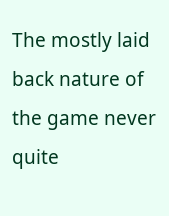The mostly laid back nature of the game never quite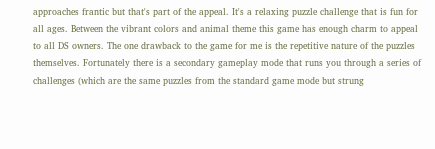approaches frantic but that's part of the appeal. It's a relaxing puzzle challenge that is fun for all ages. Between the vibrant colors and animal theme this game has enough charm to appeal to all DS owners. The one drawback to the game for me is the repetitive nature of the puzzles themselves. Fortunately there is a secondary gameplay mode that runs you through a series of challenges (which are the same puzzles from the standard game mode but strung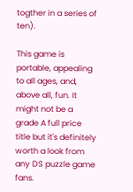togther in a series of ten).

This game is portable, appealing to all ages, and, above all, fun. It might not be a grade A full price title but it's definitely worth a look from any DS puzzle game fans.